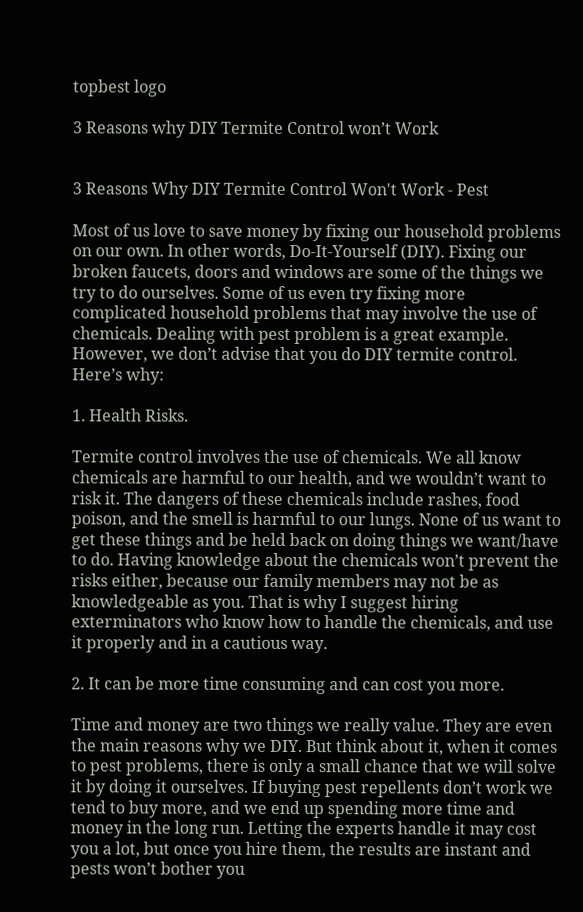topbest logo

3 Reasons why DIY Termite Control won’t Work


3 Reasons Why DIY Termite Control Won't Work - Pest

Most of us love to save money by fixing our household problems on our own. In other words, Do-It-Yourself (DIY). Fixing our broken faucets, doors and windows are some of the things we try to do ourselves. Some of us even try fixing more complicated household problems that may involve the use of chemicals. Dealing with pest problem is a great example. However, we don’t advise that you do DIY termite control. Here’s why:

1. Health Risks.

Termite control involves the use of chemicals. We all know chemicals are harmful to our health, and we wouldn’t want to risk it. The dangers of these chemicals include rashes, food poison, and the smell is harmful to our lungs. None of us want to get these things and be held back on doing things we want/have to do. Having knowledge about the chemicals won’t prevent the risks either, because our family members may not be as knowledgeable as you. That is why I suggest hiring exterminators who know how to handle the chemicals, and use it properly and in a cautious way.

2. It can be more time consuming and can cost you more.

Time and money are two things we really value. They are even the main reasons why we DIY. But think about it, when it comes to pest problems, there is only a small chance that we will solve it by doing it ourselves. If buying pest repellents don’t work we tend to buy more, and we end up spending more time and money in the long run. Letting the experts handle it may cost you a lot, but once you hire them, the results are instant and pests won’t bother you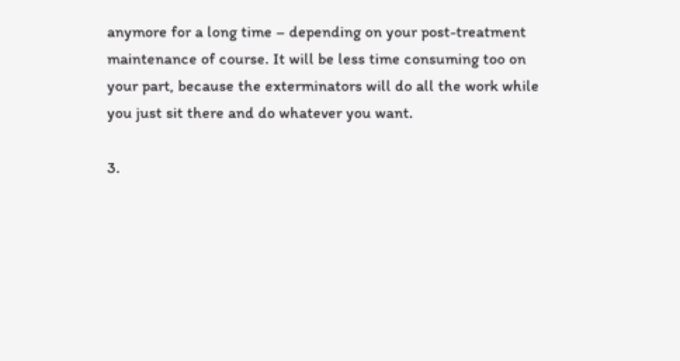anymore for a long time – depending on your post-treatment maintenance of course. It will be less time consuming too on your part, because the exterminators will do all the work while you just sit there and do whatever you want.

3.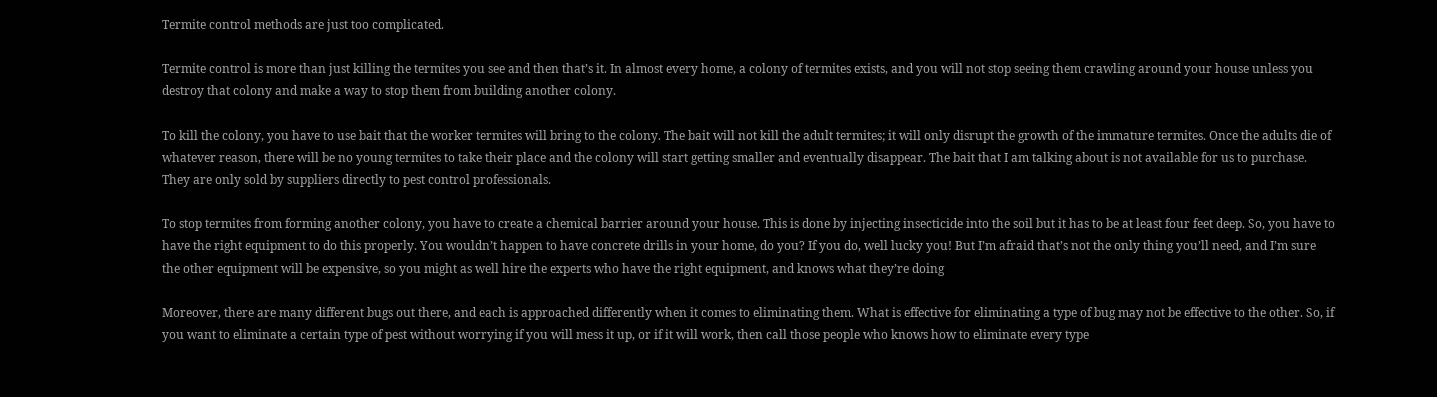Termite control methods are just too complicated.

Termite control is more than just killing the termites you see and then that’s it. In almost every home, a colony of termites exists, and you will not stop seeing them crawling around your house unless you destroy that colony and make a way to stop them from building another colony.

To kill the colony, you have to use bait that the worker termites will bring to the colony. The bait will not kill the adult termites; it will only disrupt the growth of the immature termites. Once the adults die of whatever reason, there will be no young termites to take their place and the colony will start getting smaller and eventually disappear. The bait that I am talking about is not available for us to purchase. They are only sold by suppliers directly to pest control professionals.

To stop termites from forming another colony, you have to create a chemical barrier around your house. This is done by injecting insecticide into the soil but it has to be at least four feet deep. So, you have to have the right equipment to do this properly. You wouldn’t happen to have concrete drills in your home, do you? If you do, well lucky you! But I’m afraid that’s not the only thing you’ll need, and I’m sure the other equipment will be expensive, so you might as well hire the experts who have the right equipment, and knows what they’re doing

Moreover, there are many different bugs out there, and each is approached differently when it comes to eliminating them. What is effective for eliminating a type of bug may not be effective to the other. So, if you want to eliminate a certain type of pest without worrying if you will mess it up, or if it will work, then call those people who knows how to eliminate every type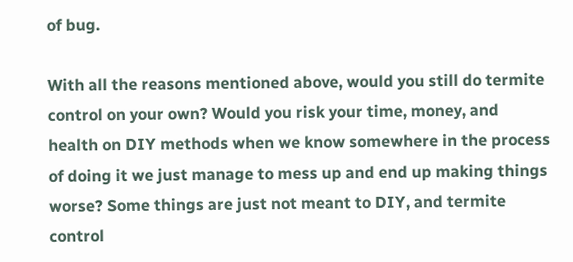of bug.

With all the reasons mentioned above, would you still do termite control on your own? Would you risk your time, money, and health on DIY methods when we know somewhere in the process of doing it we just manage to mess up and end up making things worse? Some things are just not meant to DIY, and termite control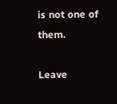is not one of them.

Leave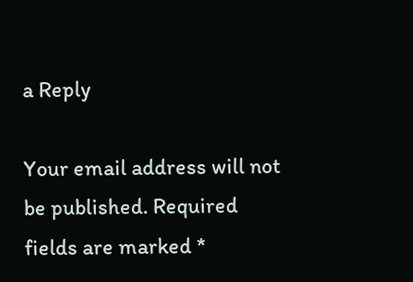a Reply

Your email address will not be published. Required fields are marked *